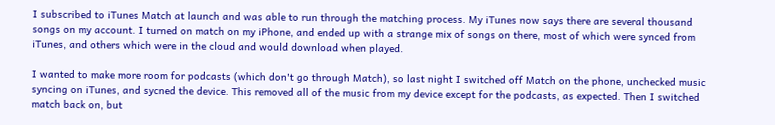I subscribed to iTunes Match at launch and was able to run through the matching process. My iTunes now says there are several thousand songs on my account. I turned on match on my iPhone, and ended up with a strange mix of songs on there, most of which were synced from iTunes, and others which were in the cloud and would download when played.

I wanted to make more room for podcasts (which don't go through Match), so last night I switched off Match on the phone, unchecked music syncing on iTunes, and sycned the device. This removed all of the music from my device except for the podcasts, as expected. Then I switched match back on, but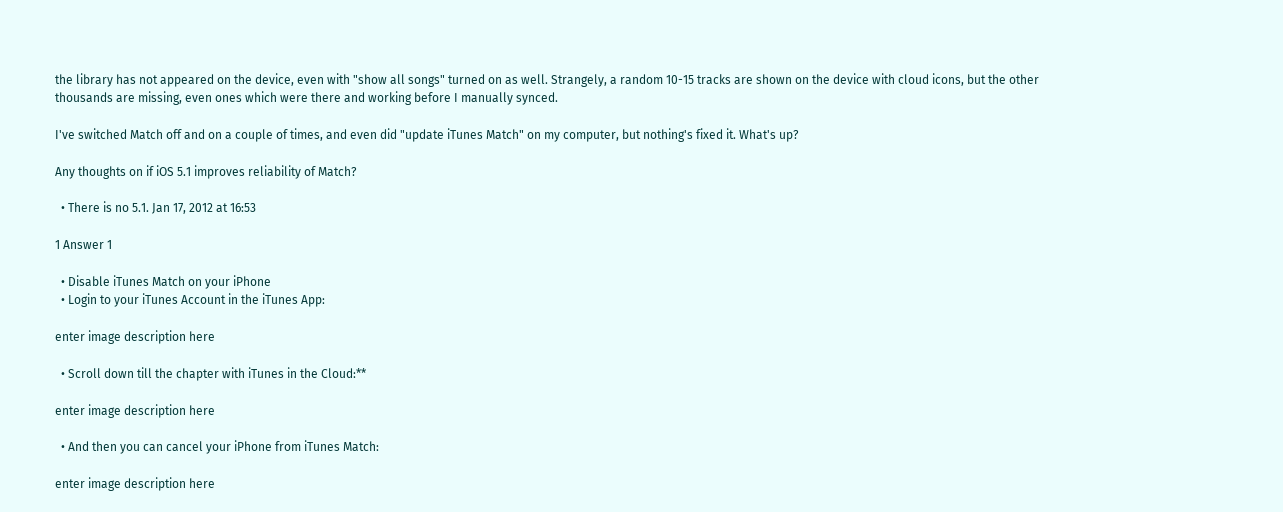the library has not appeared on the device, even with "show all songs" turned on as well. Strangely, a random 10-15 tracks are shown on the device with cloud icons, but the other thousands are missing, even ones which were there and working before I manually synced.

I've switched Match off and on a couple of times, and even did "update iTunes Match" on my computer, but nothing's fixed it. What's up?

Any thoughts on if iOS 5.1 improves reliability of Match?

  • There is no 5.1. Jan 17, 2012 at 16:53

1 Answer 1

  • Disable iTunes Match on your iPhone
  • Login to your iTunes Account in the iTunes App:

enter image description here

  • Scroll down till the chapter with iTunes in the Cloud:**

enter image description here

  • And then you can cancel your iPhone from iTunes Match:

enter image description here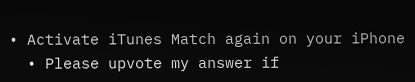• Activate iTunes Match again on your iPhone
  • Please upvote my answer if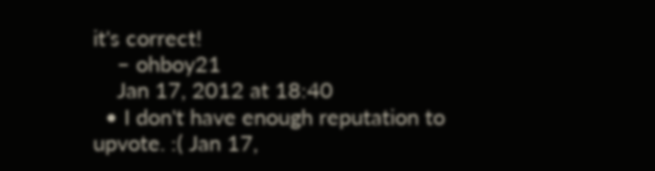it's correct!
    – ohboy21
    Jan 17, 2012 at 18:40
  • I don't have enough reputation to upvote. :( Jan 17,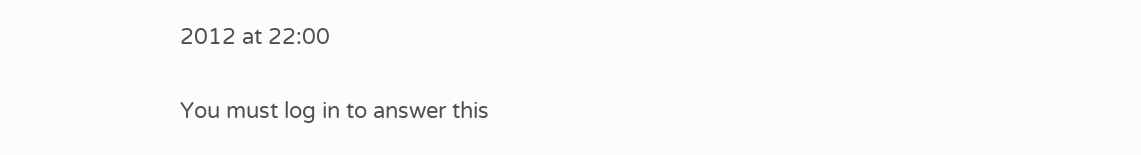2012 at 22:00

You must log in to answer this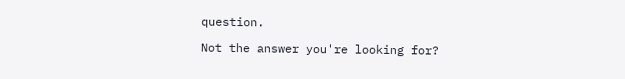question.

Not the answer you're looking for?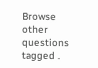Browse other questions tagged .